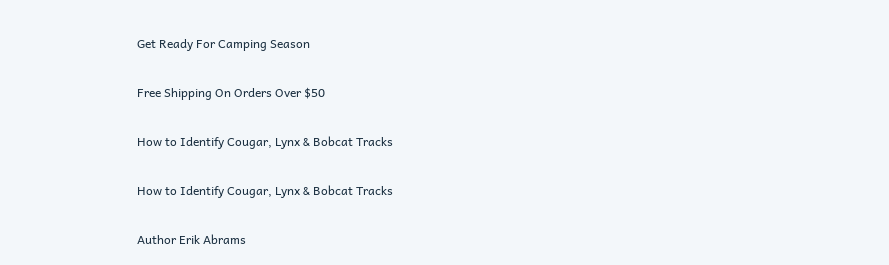Get Ready For Camping Season

Free Shipping On Orders Over $50

How to Identify Cougar, Lynx & Bobcat Tracks

How to Identify Cougar, Lynx & Bobcat Tracks

Author Erik Abrams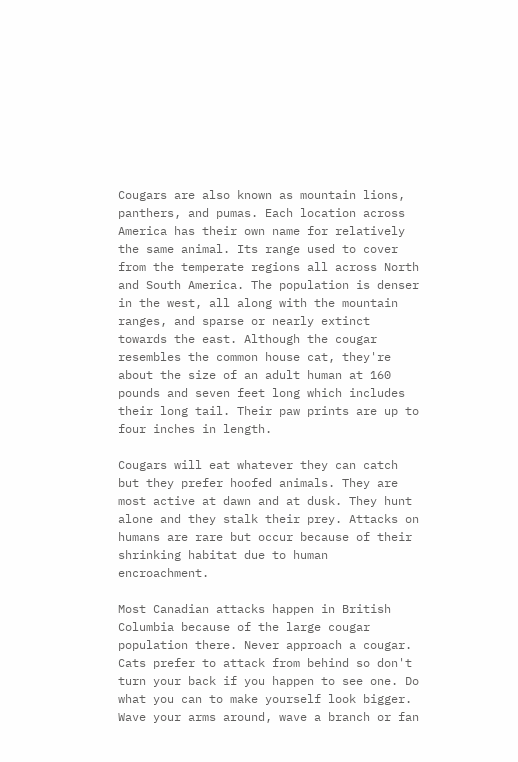Cougars are also known as mountain lions, panthers, and pumas. Each location across America has their own name for relatively the same animal. Its range used to cover from the temperate regions all across North and South America. The population is denser in the west, all along with the mountain ranges, and sparse or nearly extinct towards the east. Although the cougar resembles the common house cat, they're about the size of an adult human at 160 pounds and seven feet long which includes their long tail. Their paw prints are up to four inches in length.

Cougars will eat whatever they can catch but they prefer hoofed animals. They are most active at dawn and at dusk. They hunt alone and they stalk their prey. Attacks on humans are rare but occur because of their shrinking habitat due to human encroachment.

Most Canadian attacks happen in British Columbia because of the large cougar population there. Never approach a cougar. Cats prefer to attack from behind so don't turn your back if you happen to see one. Do what you can to make yourself look bigger. Wave your arms around, wave a branch or fan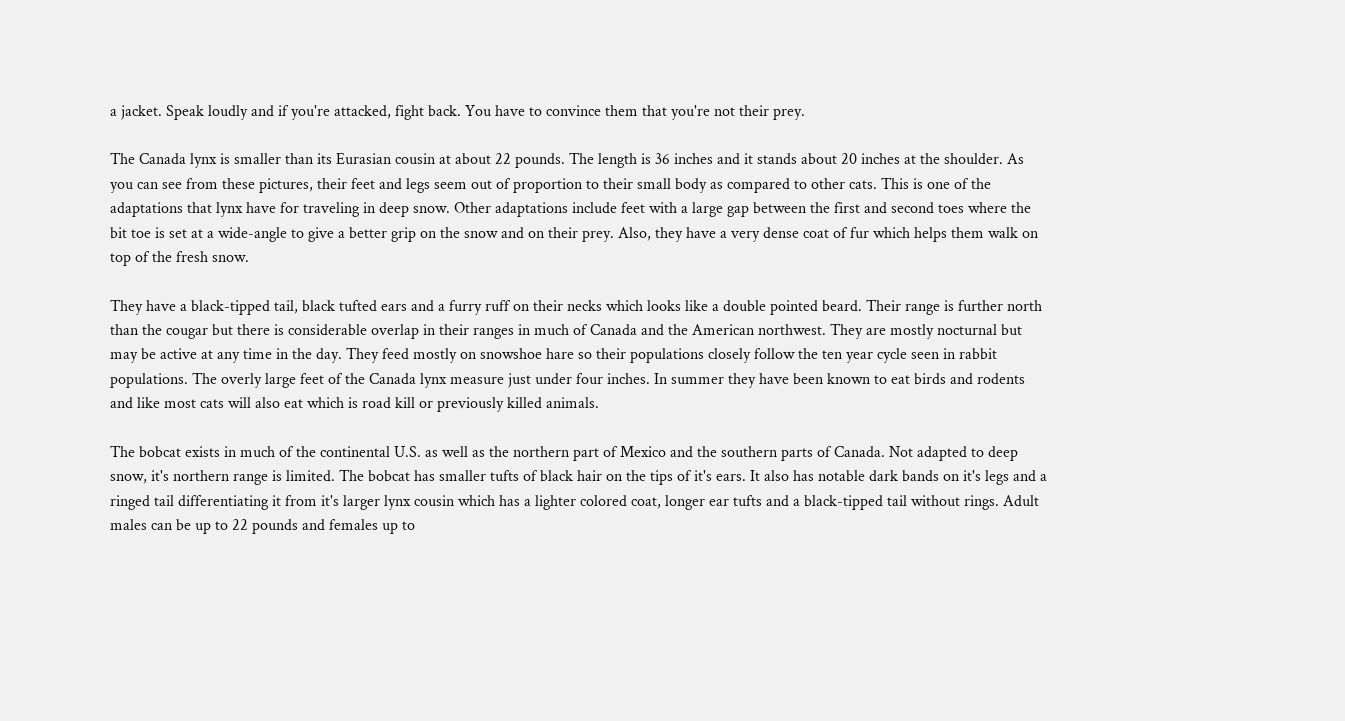a jacket. Speak loudly and if you're attacked, fight back. You have to convince them that you're not their prey.

The Canada lynx is smaller than its Eurasian cousin at about 22 pounds. The length is 36 inches and it stands about 20 inches at the shoulder. As you can see from these pictures, their feet and legs seem out of proportion to their small body as compared to other cats. This is one of the adaptations that lynx have for traveling in deep snow. Other adaptations include feet with a large gap between the first and second toes where the bit toe is set at a wide-angle to give a better grip on the snow and on their prey. Also, they have a very dense coat of fur which helps them walk on top of the fresh snow.

They have a black-tipped tail, black tufted ears and a furry ruff on their necks which looks like a double pointed beard. Their range is further north than the cougar but there is considerable overlap in their ranges in much of Canada and the American northwest. They are mostly nocturnal but may be active at any time in the day. They feed mostly on snowshoe hare so their populations closely follow the ten year cycle seen in rabbit populations. The overly large feet of the Canada lynx measure just under four inches. In summer they have been known to eat birds and rodents and like most cats will also eat which is road kill or previously killed animals.

The bobcat exists in much of the continental U.S. as well as the northern part of Mexico and the southern parts of Canada. Not adapted to deep snow, it's northern range is limited. The bobcat has smaller tufts of black hair on the tips of it's ears. It also has notable dark bands on it's legs and a ringed tail differentiating it from it's larger lynx cousin which has a lighter colored coat, longer ear tufts and a black-tipped tail without rings. Adult males can be up to 22 pounds and females up to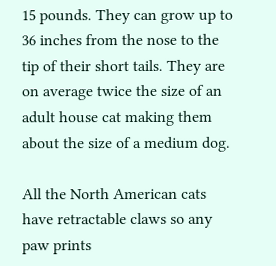15 pounds. They can grow up to 36 inches from the nose to the tip of their short tails. They are on average twice the size of an adult house cat making them about the size of a medium dog.

All the North American cats have retractable claws so any paw prints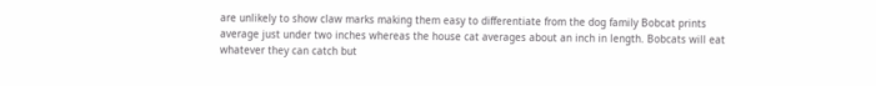are unlikely to show claw marks making them easy to differentiate from the dog family Bobcat prints average just under two inches whereas the house cat averages about an inch in length. Bobcats will eat whatever they can catch but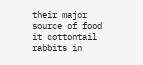their major source of food it cottontail rabbits in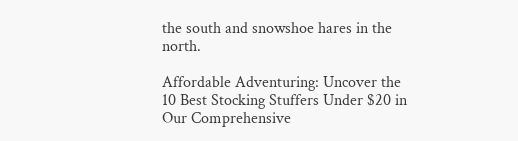the south and snowshoe hares in the north.

Affordable Adventuring: Uncover the 10 Best Stocking Stuffers Under $20 in Our Comprehensive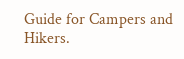Guide for Campers and Hikers.